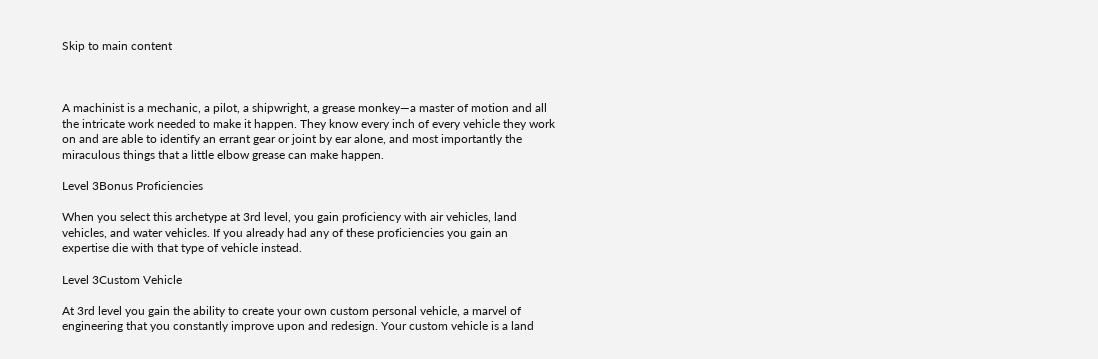Skip to main content



A machinist is a mechanic, a pilot, a shipwright, a grease monkey—a master of motion and all the intricate work needed to make it happen. They know every inch of every vehicle they work on and are able to identify an errant gear or joint by ear alone, and most importantly the miraculous things that a little elbow grease can make happen.

Level 3Bonus Proficiencies

When you select this archetype at 3rd level, you gain proficiency with air vehicles, land vehicles, and water vehicles. If you already had any of these proficiencies you gain an expertise die with that type of vehicle instead.

Level 3Custom Vehicle

At 3rd level you gain the ability to create your own custom personal vehicle, a marvel of engineering that you constantly improve upon and redesign. Your custom vehicle is a land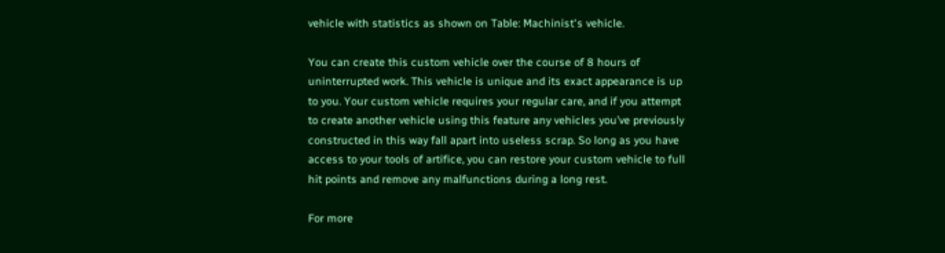vehicle with statistics as shown on Table: Machinist's vehicle.

You can create this custom vehicle over the course of 8 hours of uninterrupted work. This vehicle is unique and its exact appearance is up to you. Your custom vehicle requires your regular care, and if you attempt to create another vehicle using this feature any vehicles you’ve previously constructed in this way fall apart into useless scrap. So long as you have access to your tools of artifice, you can restore your custom vehicle to full hit points and remove any malfunctions during a long rest.

For more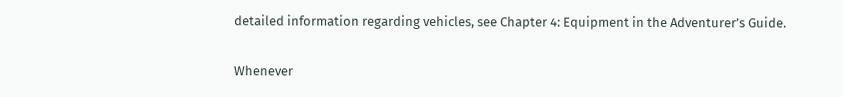detailed information regarding vehicles, see Chapter 4: Equipment in the Adventurer’s Guide.

Whenever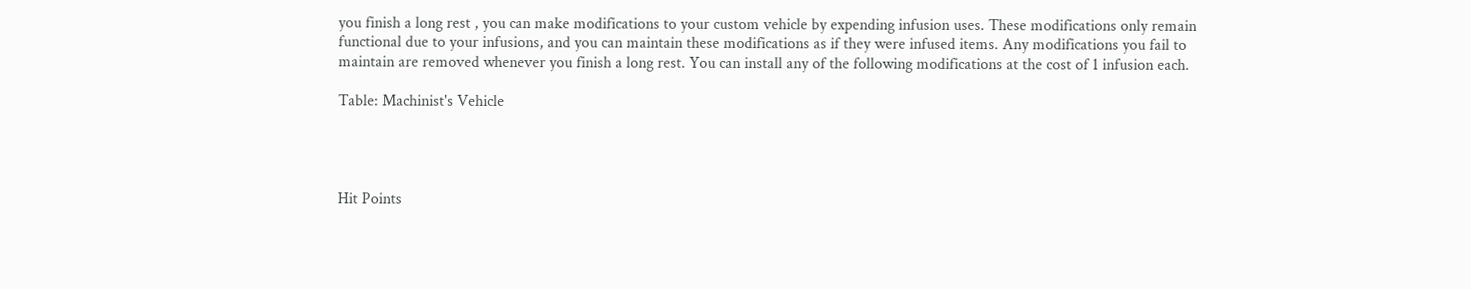you finish a long rest , you can make modifications to your custom vehicle by expending infusion uses. These modifications only remain functional due to your infusions, and you can maintain these modifications as if they were infused items. Any modifications you fail to maintain are removed whenever you finish a long rest. You can install any of the following modifications at the cost of 1 infusion each.

Table: Machinist's Vehicle




Hit Points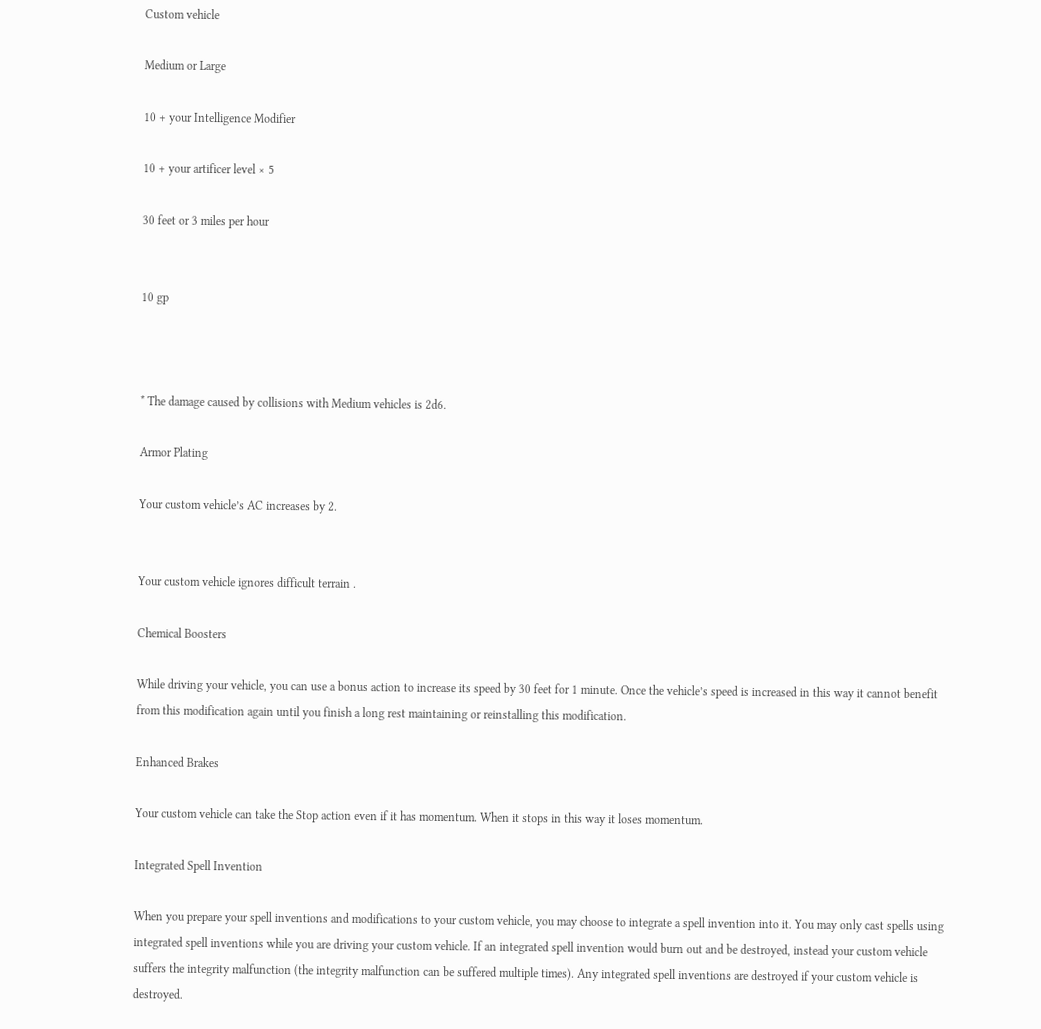Custom vehicle

Medium or Large

10 + your Intelligence Modifier

10 + your artificer level × 5

30 feet or 3 miles per hour


10 gp



* The damage caused by collisions with Medium vehicles is 2d6.

Armor Plating

Your custom vehicle’s AC increases by 2.


Your custom vehicle ignores difficult terrain .

Chemical Boosters

While driving your vehicle, you can use a bonus action to increase its speed by 30 feet for 1 minute. Once the vehicle’s speed is increased in this way it cannot benefit from this modification again until you finish a long rest maintaining or reinstalling this modification.

Enhanced Brakes

Your custom vehicle can take the Stop action even if it has momentum. When it stops in this way it loses momentum.

Integrated Spell Invention

When you prepare your spell inventions and modifications to your custom vehicle, you may choose to integrate a spell invention into it. You may only cast spells using integrated spell inventions while you are driving your custom vehicle. If an integrated spell invention would burn out and be destroyed, instead your custom vehicle suffers the integrity malfunction (the integrity malfunction can be suffered multiple times). Any integrated spell inventions are destroyed if your custom vehicle is destroyed.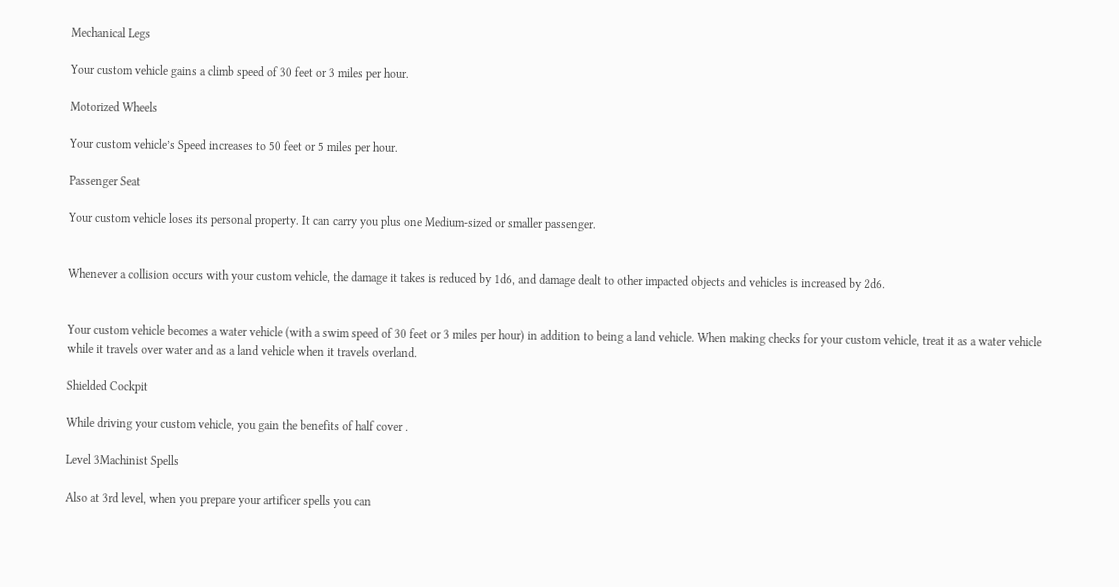Mechanical Legs

Your custom vehicle gains a climb speed of 30 feet or 3 miles per hour.

Motorized Wheels

Your custom vehicle’s Speed increases to 50 feet or 5 miles per hour.

Passenger Seat

Your custom vehicle loses its personal property. It can carry you plus one Medium-sized or smaller passenger.


Whenever a collision occurs with your custom vehicle, the damage it takes is reduced by 1d6, and damage dealt to other impacted objects and vehicles is increased by 2d6.


Your custom vehicle becomes a water vehicle (with a swim speed of 30 feet or 3 miles per hour) in addition to being a land vehicle. When making checks for your custom vehicle, treat it as a water vehicle while it travels over water and as a land vehicle when it travels overland.

Shielded Cockpit

While driving your custom vehicle, you gain the benefits of half cover .

Level 3Machinist Spells

Also at 3rd level, when you prepare your artificer spells you can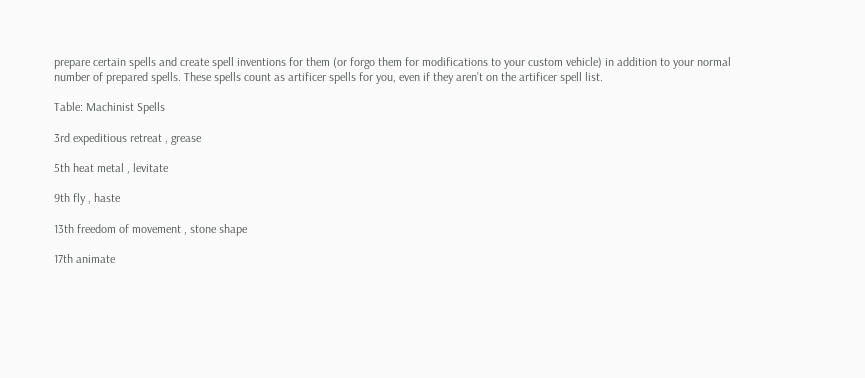prepare certain spells and create spell inventions for them (or forgo them for modifications to your custom vehicle) in addition to your normal number of prepared spells. These spells count as artificer spells for you, even if they aren’t on the artificer spell list.

Table: Machinist Spells

3rd expeditious retreat , grease

5th heat metal , levitate

9th fly , haste

13th freedom of movement , stone shape

17th animate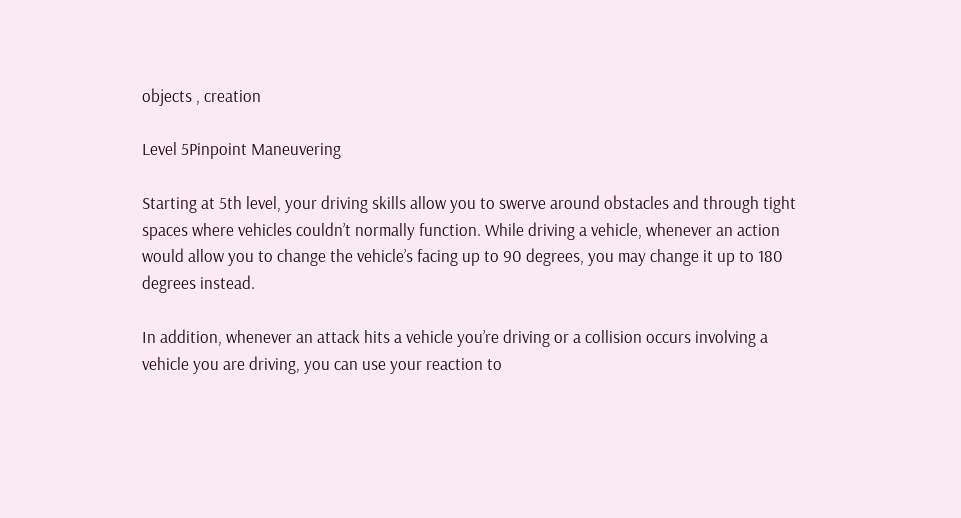objects , creation

Level 5Pinpoint Maneuvering

Starting at 5th level, your driving skills allow you to swerve around obstacles and through tight spaces where vehicles couldn’t normally function. While driving a vehicle, whenever an action would allow you to change the vehicle’s facing up to 90 degrees, you may change it up to 180 degrees instead.

In addition, whenever an attack hits a vehicle you’re driving or a collision occurs involving a vehicle you are driving, you can use your reaction to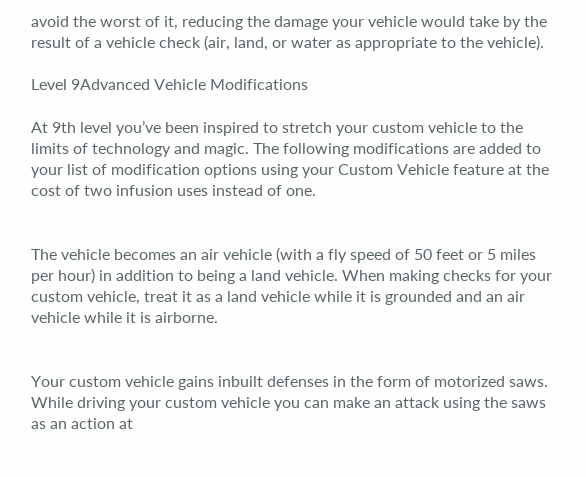avoid the worst of it, reducing the damage your vehicle would take by the result of a vehicle check (air, land, or water as appropriate to the vehicle).

Level 9Advanced Vehicle Modifications

At 9th level you’ve been inspired to stretch your custom vehicle to the limits of technology and magic. The following modifications are added to your list of modification options using your Custom Vehicle feature at the cost of two infusion uses instead of one.


The vehicle becomes an air vehicle (with a fly speed of 50 feet or 5 miles per hour) in addition to being a land vehicle. When making checks for your custom vehicle, treat it as a land vehicle while it is grounded and an air vehicle while it is airborne.


Your custom vehicle gains inbuilt defenses in the form of motorized saws. While driving your custom vehicle you can make an attack using the saws as an action at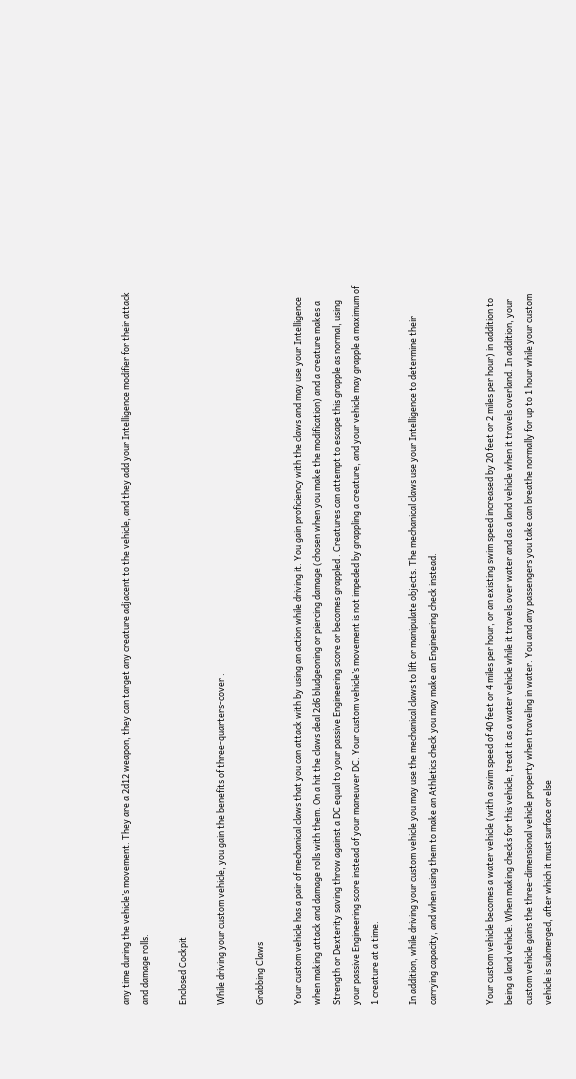any time during the vehicle’s movement. They are a 2d12 weapon, they can target any creature adjacent to the vehicle, and they add your Intelligence modifier for their attack and damage rolls.

Enclosed Cockpit

While driving your custom vehicle, you gain the benefits of three-quarters-cover .

Grabbing Claws

Your custom vehicle has a pair of mechanical claws that you can attack with by using an action while driving it. You gain proficiency with the claws and may use your Intelligence when making attack and damage rolls with them. On a hit the claws deal 2d6 bludgeoning or piercing damage (chosen when you make the modification) and a creature makes a Strength or Dexterity saving throw against a DC equal to your passive Engineering score or becomes grappled . Creatures can attempt to escape this grapple as normal, using your passive Engineering score instead of your maneuver DC. Your custom vehicle’s movement is not impeded by grappling a creature, and your vehicle may grapple a maximum of 1 creature at a time.

In addition, while driving your custom vehicle you may use the mechanical claws to lift or manipulate objects. The mechanical claws use your Intelligence to determine their carrying capacity, and when using them to make an Athletics check you may make an Engineering check instead.


Your custom vehicle becomes a water vehicle (with a swim speed of 40 feet or 4 miles per hour, or an existing swim speed increased by 20 feet or 2 miles per hour) in addition to being a land vehicle. When making checks for this vehicle, treat it as a water vehicle while it travels over water and as a land vehicle when it travels overland. In addition, your custom vehicle gains the three-dimensional vehicle property when traveling in water. You and any passengers you take can breathe normally for up to 1 hour while your custom vehicle is submerged, after which it must surface or else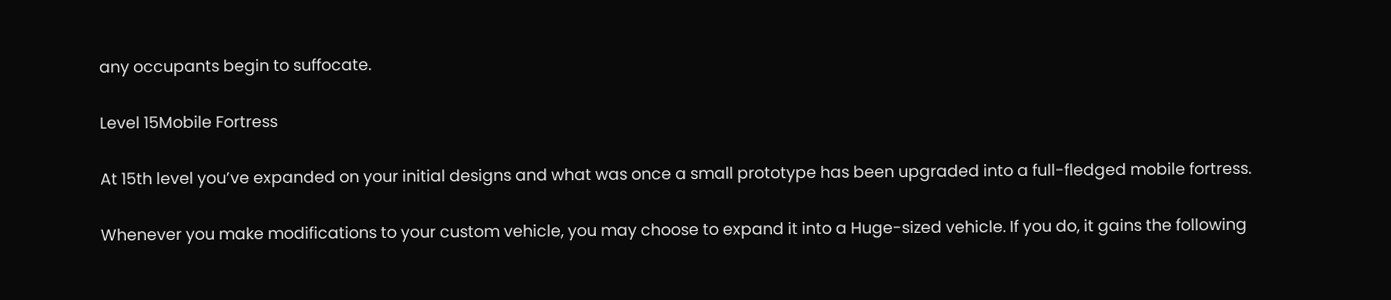any occupants begin to suffocate.

Level 15Mobile Fortress

At 15th level you’ve expanded on your initial designs and what was once a small prototype has been upgraded into a full-fledged mobile fortress.

Whenever you make modifications to your custom vehicle, you may choose to expand it into a Huge-sized vehicle. If you do, it gains the following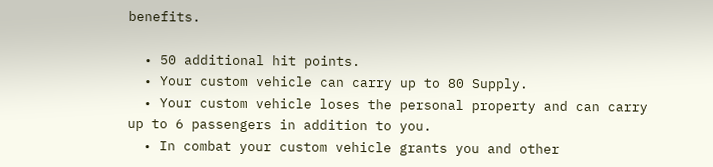benefits.

  • 50 additional hit points.
  • Your custom vehicle can carry up to 80 Supply.
  • Your custom vehicle loses the personal property and can carry up to 6 passengers in addition to you.
  • In combat your custom vehicle grants you and other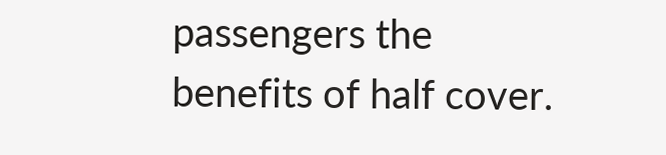passengers the benefits of half cover.